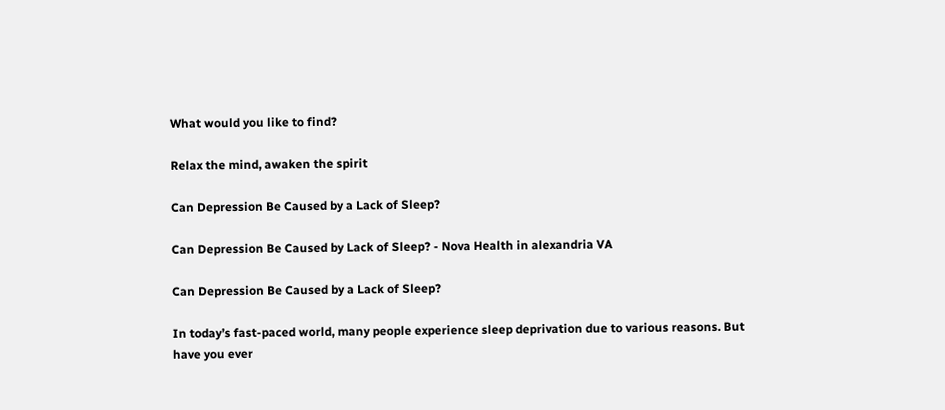What would you like to find?

Relax the mind, awaken the spirit

Can Depression Be Caused by a Lack of Sleep?

Can Depression Be Caused by Lack of Sleep? - Nova Health in alexandria VA

Can Depression Be Caused by a Lack of Sleep?

In today’s fast-paced world, many people experience sleep deprivation due to various reasons. But have you ever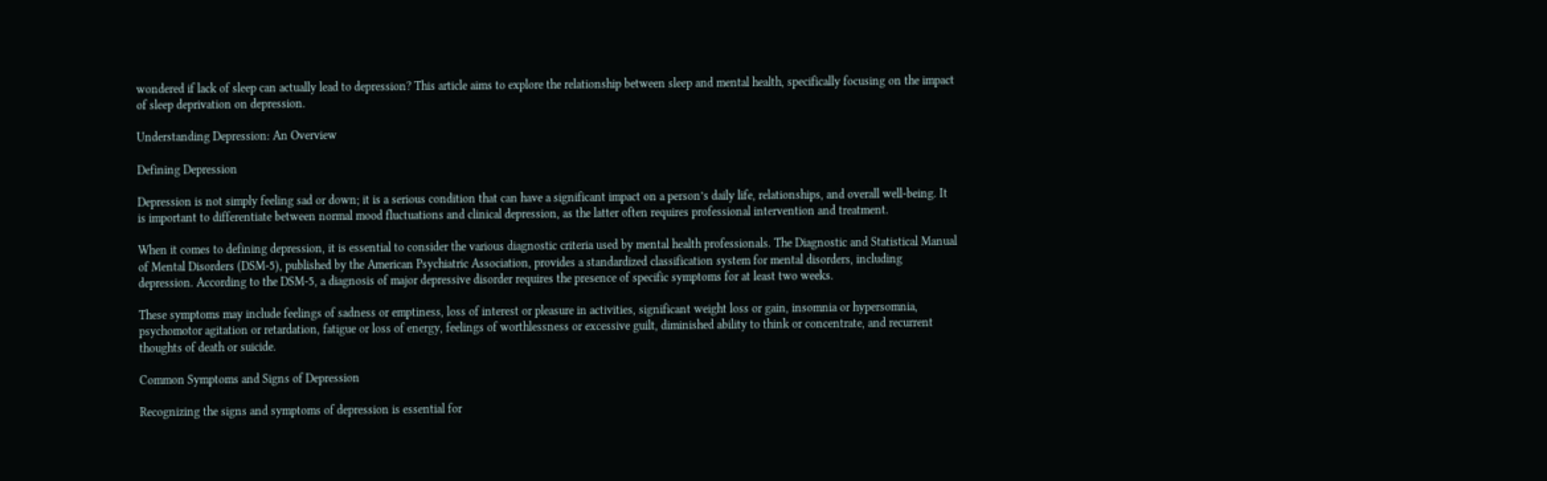wondered if lack of sleep can actually lead to depression? This article aims to explore the relationship between sleep and mental health, specifically focusing on the impact of sleep deprivation on depression.

Understanding Depression: An Overview

Defining Depression

Depression is not simply feeling sad or down; it is a serious condition that can have a significant impact on a person’s daily life, relationships, and overall well-being. It is important to differentiate between normal mood fluctuations and clinical depression, as the latter often requires professional intervention and treatment.

When it comes to defining depression, it is essential to consider the various diagnostic criteria used by mental health professionals. The Diagnostic and Statistical Manual of Mental Disorders (DSM-5), published by the American Psychiatric Association, provides a standardized classification system for mental disorders, including depression. According to the DSM-5, a diagnosis of major depressive disorder requires the presence of specific symptoms for at least two weeks.

These symptoms may include feelings of sadness or emptiness, loss of interest or pleasure in activities, significant weight loss or gain, insomnia or hypersomnia, psychomotor agitation or retardation, fatigue or loss of energy, feelings of worthlessness or excessive guilt, diminished ability to think or concentrate, and recurrent thoughts of death or suicide.

Common Symptoms and Signs of Depression

Recognizing the signs and symptoms of depression is essential for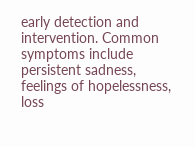early detection and intervention. Common symptoms include persistent sadness, feelings of hopelessness, loss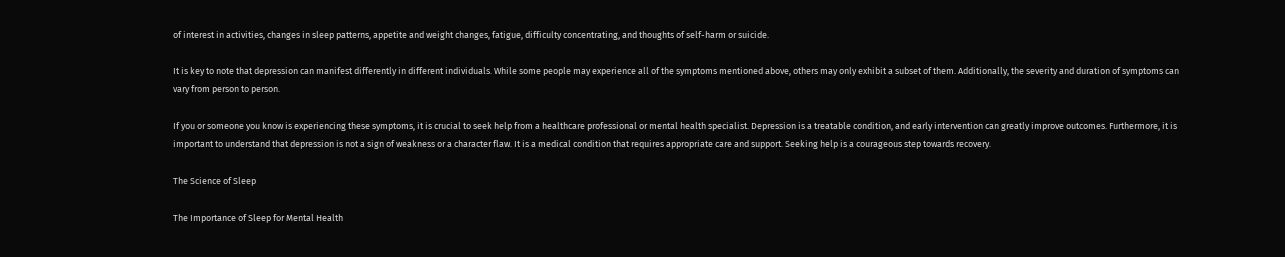of interest in activities, changes in sleep patterns, appetite and weight changes, fatigue, difficulty concentrating, and thoughts of self-harm or suicide.

It is key to note that depression can manifest differently in different individuals. While some people may experience all of the symptoms mentioned above, others may only exhibit a subset of them. Additionally, the severity and duration of symptoms can vary from person to person.

If you or someone you know is experiencing these symptoms, it is crucial to seek help from a healthcare professional or mental health specialist. Depression is a treatable condition, and early intervention can greatly improve outcomes. Furthermore, it is important to understand that depression is not a sign of weakness or a character flaw. It is a medical condition that requires appropriate care and support. Seeking help is a courageous step towards recovery.

The Science of Sleep

The Importance of Sleep for Mental Health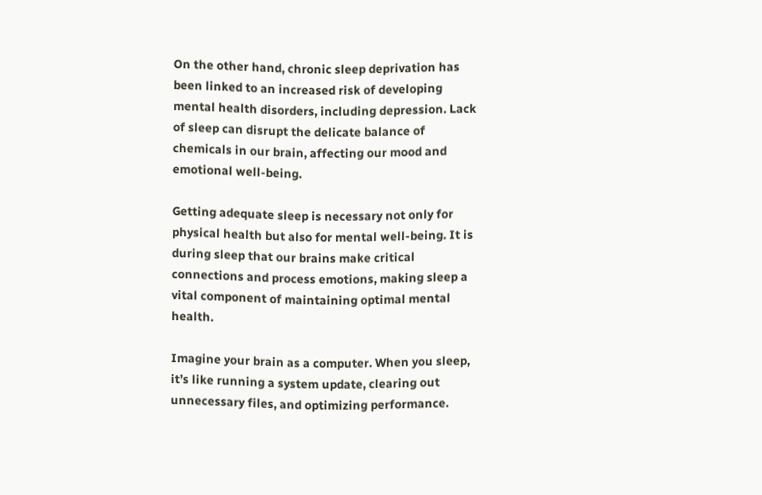On the other hand, chronic sleep deprivation has been linked to an increased risk of developing mental health disorders, including depression. Lack of sleep can disrupt the delicate balance of chemicals in our brain, affecting our mood and emotional well-being.

Getting adequate sleep is necessary not only for physical health but also for mental well-being. It is during sleep that our brains make critical connections and process emotions, making sleep a vital component of maintaining optimal mental health.

Imagine your brain as a computer. When you sleep, it’s like running a system update, clearing out unnecessary files, and optimizing performance.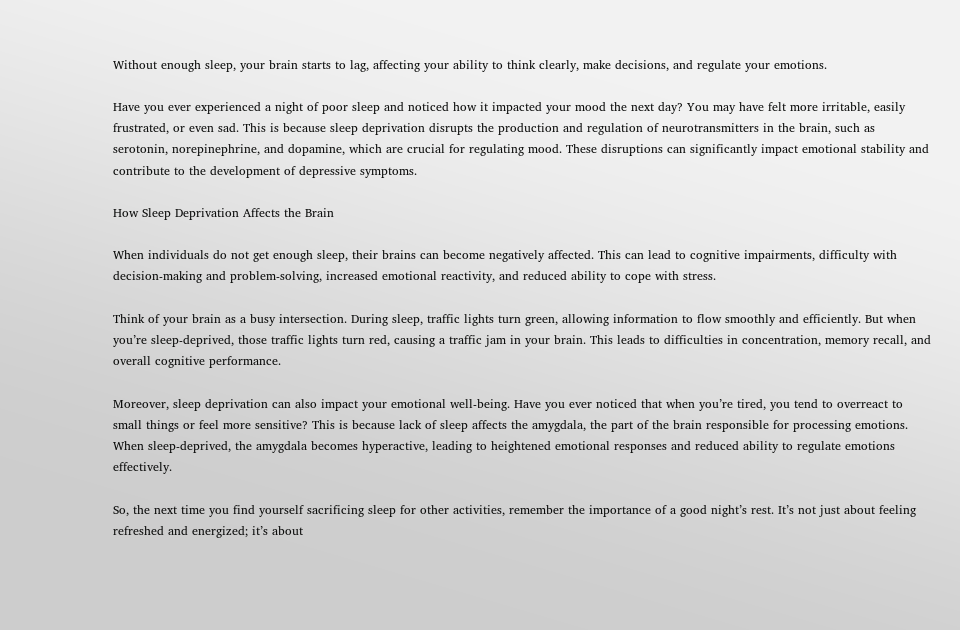Without enough sleep, your brain starts to lag, affecting your ability to think clearly, make decisions, and regulate your emotions.

Have you ever experienced a night of poor sleep and noticed how it impacted your mood the next day? You may have felt more irritable, easily frustrated, or even sad. This is because sleep deprivation disrupts the production and regulation of neurotransmitters in the brain, such as serotonin, norepinephrine, and dopamine, which are crucial for regulating mood. These disruptions can significantly impact emotional stability and contribute to the development of depressive symptoms.

How Sleep Deprivation Affects the Brain

When individuals do not get enough sleep, their brains can become negatively affected. This can lead to cognitive impairments, difficulty with decision-making and problem-solving, increased emotional reactivity, and reduced ability to cope with stress.

Think of your brain as a busy intersection. During sleep, traffic lights turn green, allowing information to flow smoothly and efficiently. But when you’re sleep-deprived, those traffic lights turn red, causing a traffic jam in your brain. This leads to difficulties in concentration, memory recall, and overall cognitive performance.

Moreover, sleep deprivation can also impact your emotional well-being. Have you ever noticed that when you’re tired, you tend to overreact to small things or feel more sensitive? This is because lack of sleep affects the amygdala, the part of the brain responsible for processing emotions. When sleep-deprived, the amygdala becomes hyperactive, leading to heightened emotional responses and reduced ability to regulate emotions effectively.

So, the next time you find yourself sacrificing sleep for other activities, remember the importance of a good night’s rest. It’s not just about feeling refreshed and energized; it’s about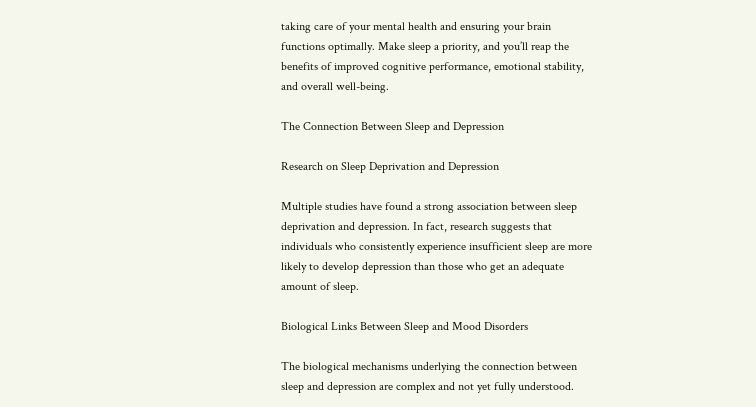taking care of your mental health and ensuring your brain functions optimally. Make sleep a priority, and you’ll reap the benefits of improved cognitive performance, emotional stability, and overall well-being.

The Connection Between Sleep and Depression

Research on Sleep Deprivation and Depression

Multiple studies have found a strong association between sleep deprivation and depression. In fact, research suggests that individuals who consistently experience insufficient sleep are more likely to develop depression than those who get an adequate amount of sleep.

Biological Links Between Sleep and Mood Disorders

The biological mechanisms underlying the connection between sleep and depression are complex and not yet fully understood.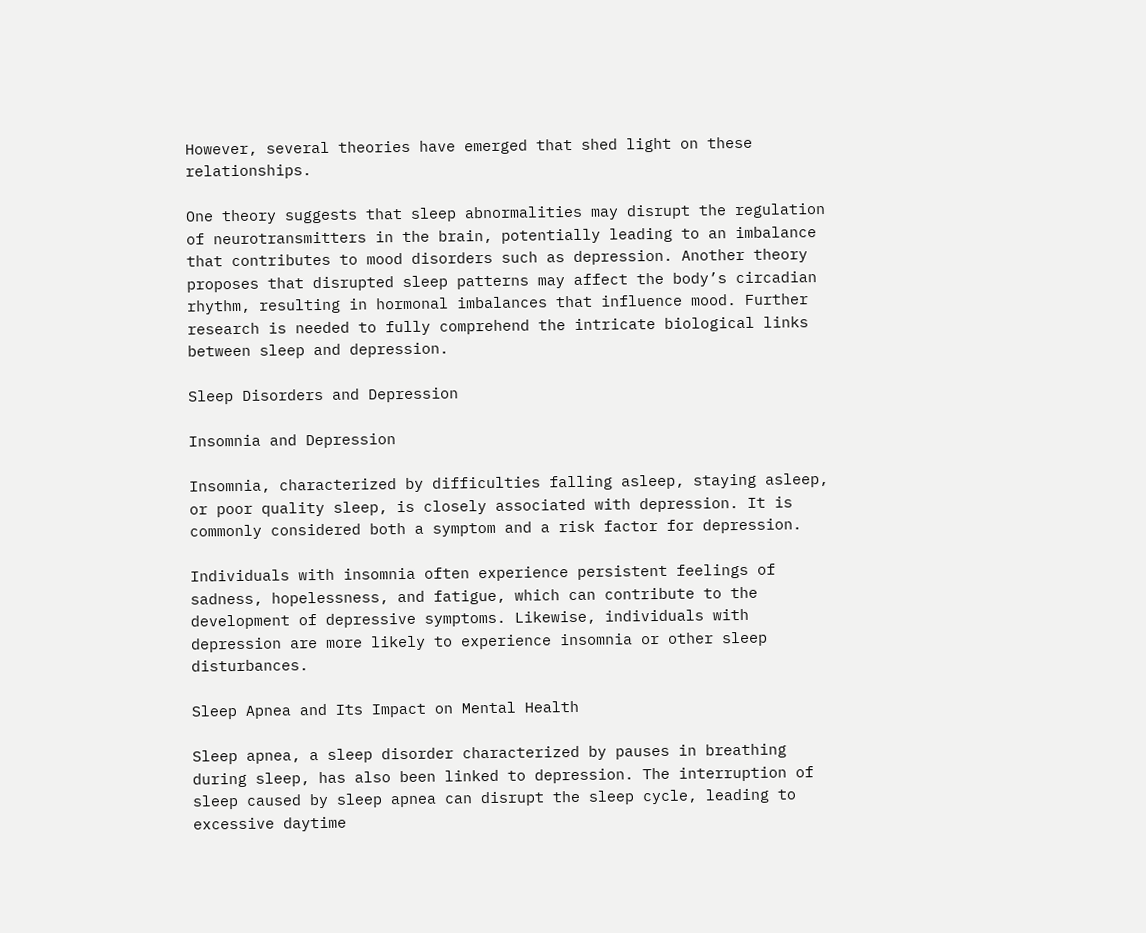However, several theories have emerged that shed light on these relationships.

One theory suggests that sleep abnormalities may disrupt the regulation of neurotransmitters in the brain, potentially leading to an imbalance that contributes to mood disorders such as depression. Another theory proposes that disrupted sleep patterns may affect the body’s circadian rhythm, resulting in hormonal imbalances that influence mood. Further research is needed to fully comprehend the intricate biological links between sleep and depression.

Sleep Disorders and Depression

Insomnia and Depression

Insomnia, characterized by difficulties falling asleep, staying asleep, or poor quality sleep, is closely associated with depression. It is commonly considered both a symptom and a risk factor for depression.

Individuals with insomnia often experience persistent feelings of sadness, hopelessness, and fatigue, which can contribute to the development of depressive symptoms. Likewise, individuals with depression are more likely to experience insomnia or other sleep disturbances.

Sleep Apnea and Its Impact on Mental Health

Sleep apnea, a sleep disorder characterized by pauses in breathing during sleep, has also been linked to depression. The interruption of sleep caused by sleep apnea can disrupt the sleep cycle, leading to excessive daytime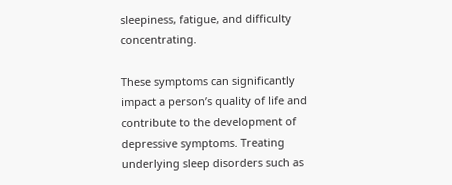sleepiness, fatigue, and difficulty concentrating.

These symptoms can significantly impact a person’s quality of life and contribute to the development of depressive symptoms. Treating underlying sleep disorders such as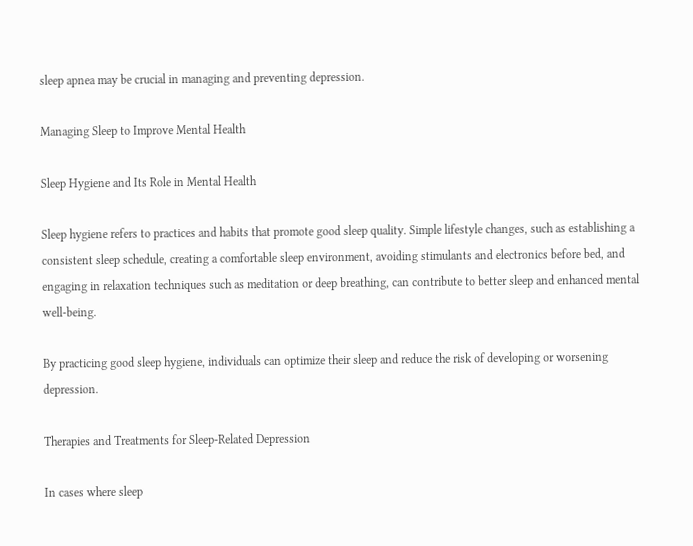sleep apnea may be crucial in managing and preventing depression.

Managing Sleep to Improve Mental Health

Sleep Hygiene and Its Role in Mental Health

Sleep hygiene refers to practices and habits that promote good sleep quality. Simple lifestyle changes, such as establishing a consistent sleep schedule, creating a comfortable sleep environment, avoiding stimulants and electronics before bed, and engaging in relaxation techniques such as meditation or deep breathing, can contribute to better sleep and enhanced mental well-being.

By practicing good sleep hygiene, individuals can optimize their sleep and reduce the risk of developing or worsening depression.

Therapies and Treatments for Sleep-Related Depression

In cases where sleep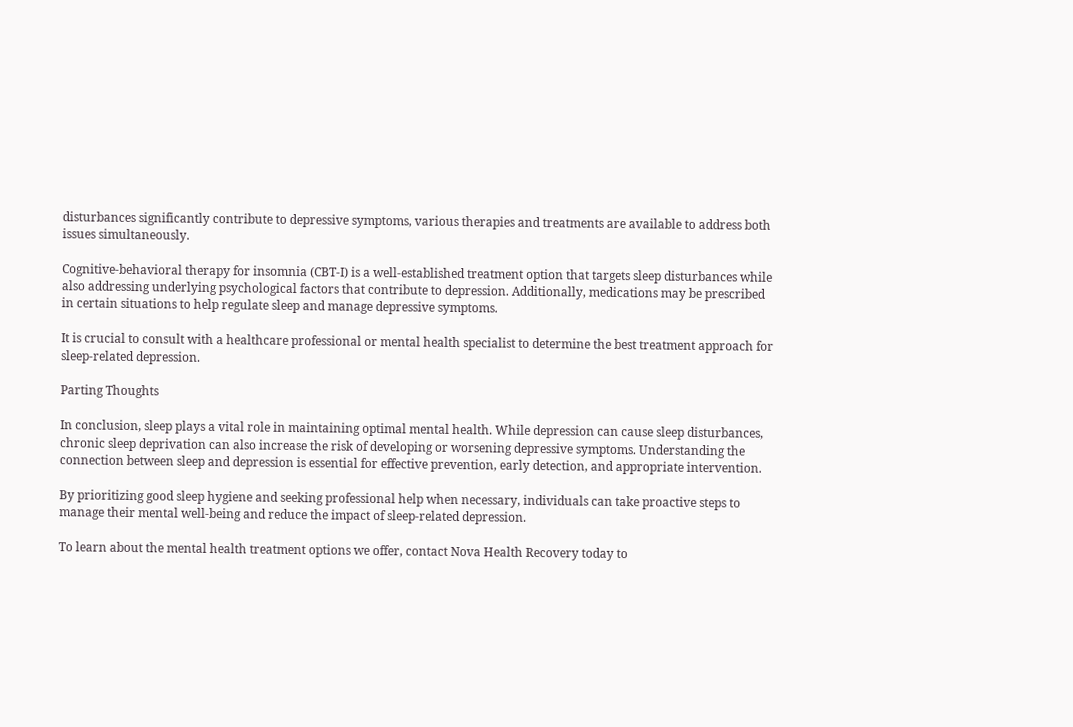disturbances significantly contribute to depressive symptoms, various therapies and treatments are available to address both issues simultaneously.

Cognitive-behavioral therapy for insomnia (CBT-I) is a well-established treatment option that targets sleep disturbances while also addressing underlying psychological factors that contribute to depression. Additionally, medications may be prescribed in certain situations to help regulate sleep and manage depressive symptoms.

It is crucial to consult with a healthcare professional or mental health specialist to determine the best treatment approach for sleep-related depression.

Parting Thoughts

In conclusion, sleep plays a vital role in maintaining optimal mental health. While depression can cause sleep disturbances, chronic sleep deprivation can also increase the risk of developing or worsening depressive symptoms. Understanding the connection between sleep and depression is essential for effective prevention, early detection, and appropriate intervention.

By prioritizing good sleep hygiene and seeking professional help when necessary, individuals can take proactive steps to manage their mental well-being and reduce the impact of sleep-related depression.

To learn about the mental health treatment options we offer, contact Nova Health Recovery today to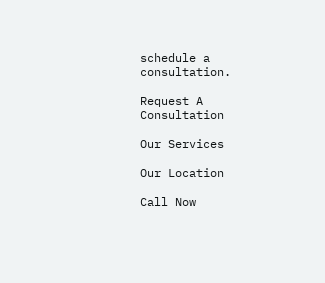schedule a consultation.

Request A Consultation

Our Services

Our Location

Call Now